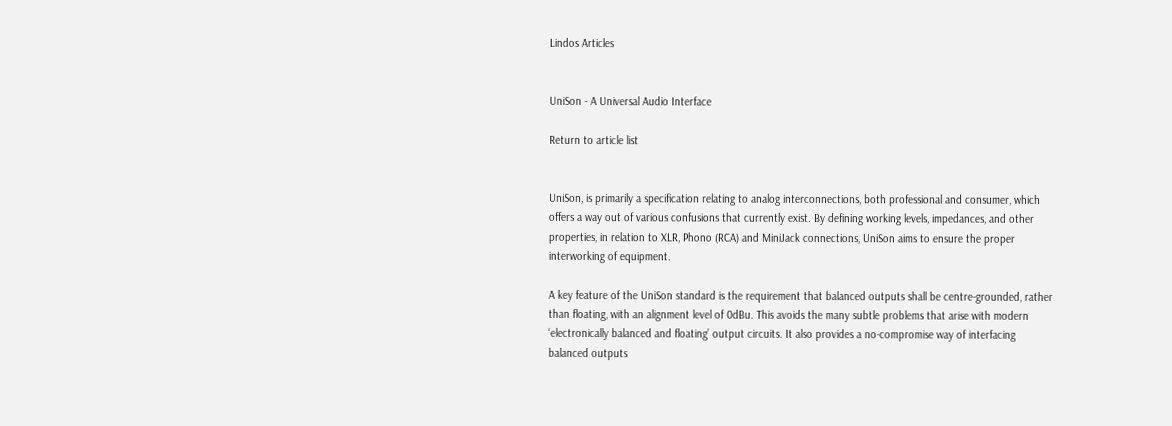Lindos Articles


UniSon - A Universal Audio Interface

Return to article list


UniSon, is primarily a specification relating to analog interconnections, both professional and consumer, which offers a way out of various confusions that currently exist. By defining working levels, impedances, and other properties, in relation to XLR, Phono (RCA) and MiniJack connections, UniSon aims to ensure the proper interworking of equipment.

A key feature of the UniSon standard is the requirement that balanced outputs shall be centre-grounded, rather than floating, with an alignment level of 0dBu. This avoids the many subtle problems that arise with modern ‘electronically balanced and floating’ output circuits. It also provides a no-compromise way of interfacing balanced outputs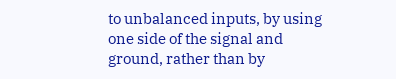to unbalanced inputs, by using one side of the signal and ground, rather than by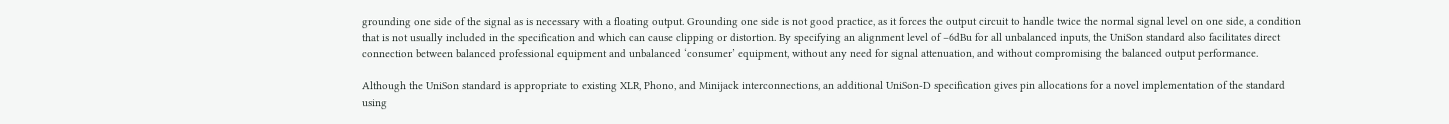grounding one side of the signal as is necessary with a floating output. Grounding one side is not good practice, as it forces the output circuit to handle twice the normal signal level on one side, a condition that is not usually included in the specification and which can cause clipping or distortion. By specifying an alignment level of –6dBu for all unbalanced inputs, the UniSon standard also facilitates direct connection between balanced professional equipment and unbalanced ‘consumer’ equipment, without any need for signal attenuation, and without compromising the balanced output performance.

Although the UniSon standard is appropriate to existing XLR, Phono, and Minijack interconnections, an additional UniSon-D specification gives pin allocations for a novel implementation of the standard using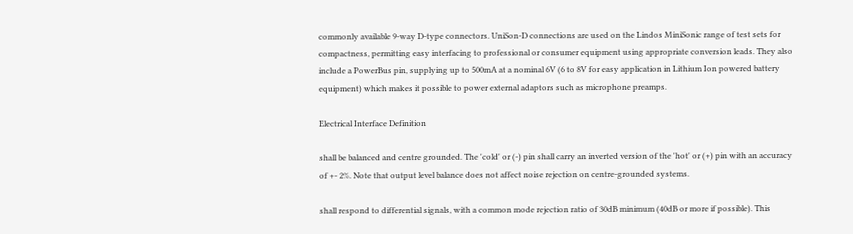commonly available 9-way D-type connectors. UniSon-D connections are used on the Lindos MiniSonic range of test sets for compactness, permitting easy interfacing to professional or consumer equipment using appropriate conversion leads. They also include a PowerBus pin, supplying up to 500mA at a nominal 6V (6 to 8V for easy application in Lithium Ion powered battery equipment) which makes it possible to power external adaptors such as microphone preamps.

Electrical Interface Definition

shall be balanced and centre grounded. The 'cold' or (-) pin shall carry an inverted version of the 'hot' or (+) pin with an accuracy of +- 2%. Note that output level balance does not affect noise rejection on centre-grounded systems.

shall respond to differential signals, with a common mode rejection ratio of 30dB minimum (40dB or more if possible). This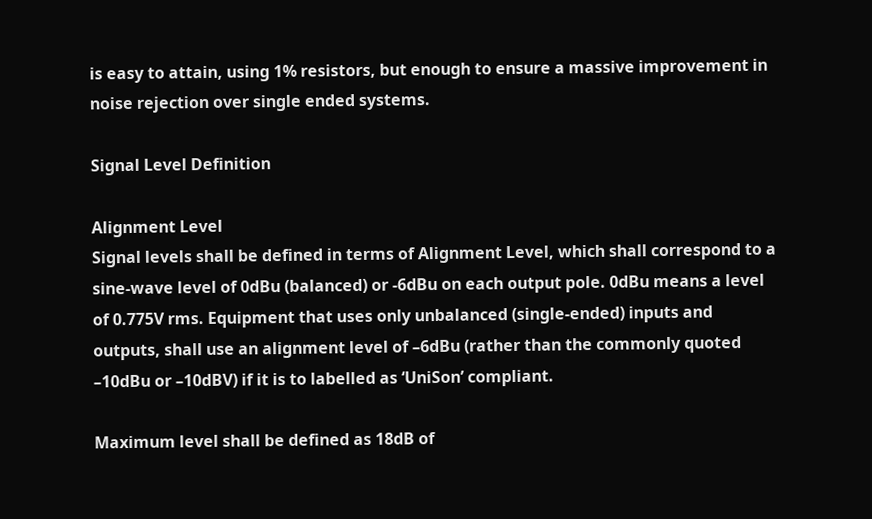is easy to attain, using 1% resistors, but enough to ensure a massive improvement in noise rejection over single ended systems.

Signal Level Definition

Alignment Level
Signal levels shall be defined in terms of Alignment Level, which shall correspond to a sine-wave level of 0dBu (balanced) or -6dBu on each output pole. 0dBu means a level of 0.775V rms. Equipment that uses only unbalanced (single-ended) inputs and outputs, shall use an alignment level of –6dBu (rather than the commonly quoted –10dBu or –10dBV) if it is to labelled as ‘UniSon’ compliant.

Maximum level shall be defined as 18dB of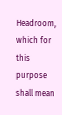Headroom, which for this purpose shall mean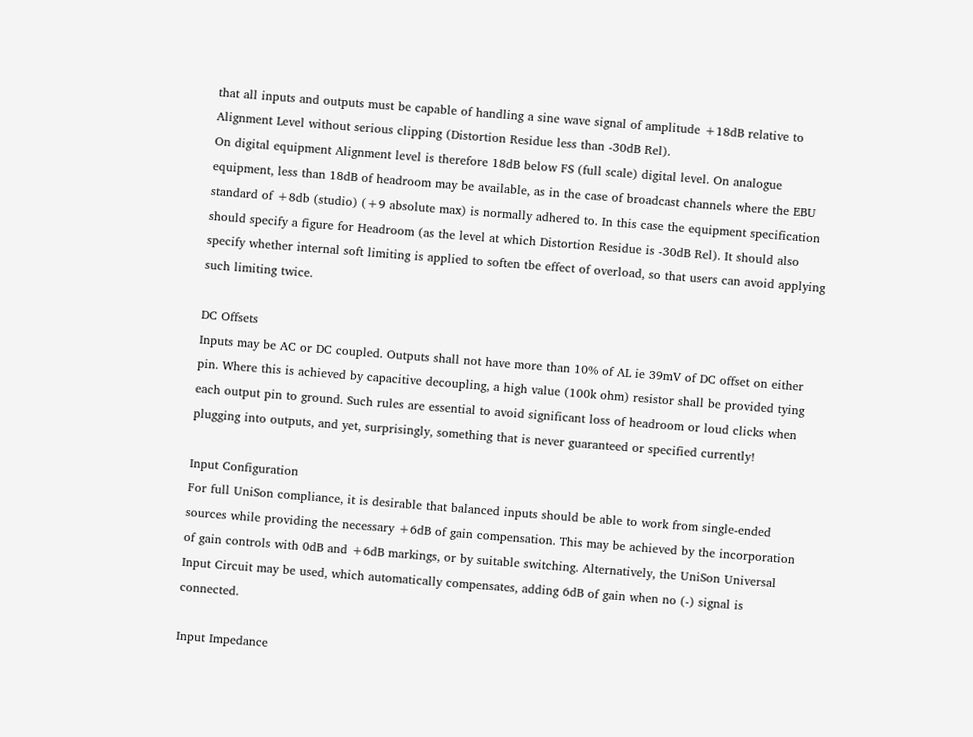that all inputs and outputs must be capable of handling a sine wave signal of amplitude +18dB relative to Alignment Level without serious clipping (Distortion Residue less than -30dB Rel).
On digital equipment Alignment level is therefore 18dB below FS (full scale) digital level. On analogue equipment, less than 18dB of headroom may be available, as in the case of broadcast channels where the EBU standard of +8db (studio) (+9 absolute max) is normally adhered to. In this case the equipment specification should specify a figure for Headroom (as the level at which Distortion Residue is -30dB Rel). It should also specify whether internal soft limiting is applied to soften tbe effect of overload, so that users can avoid applying such limiting twice.

DC Offsets
Inputs may be AC or DC coupled. Outputs shall not have more than 10% of AL ie 39mV of DC offset on either pin. Where this is achieved by capacitive decoupling, a high value (100k ohm) resistor shall be provided tying each output pin to ground. Such rules are essential to avoid significant loss of headroom or loud clicks when plugging into outputs, and yet, surprisingly, something that is never guaranteed or specified currently!

Input Configuration
For full UniSon compliance, it is desirable that balanced inputs should be able to work from single-ended sources while providing the necessary +6dB of gain compensation. This may be achieved by the incorporation of gain controls with 0dB and +6dB markings, or by suitable switching. Alternatively, the UniSon Universal Input Circuit may be used, which automatically compensates, adding 6dB of gain when no (-) signal is connected.

Input Impedance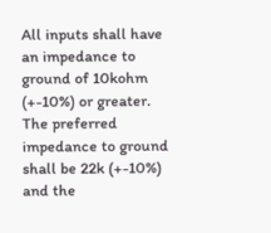All inputs shall have an impedance to ground of 10kohm (+-10%) or greater. The preferred impedance to ground shall be 22k (+-10%) and the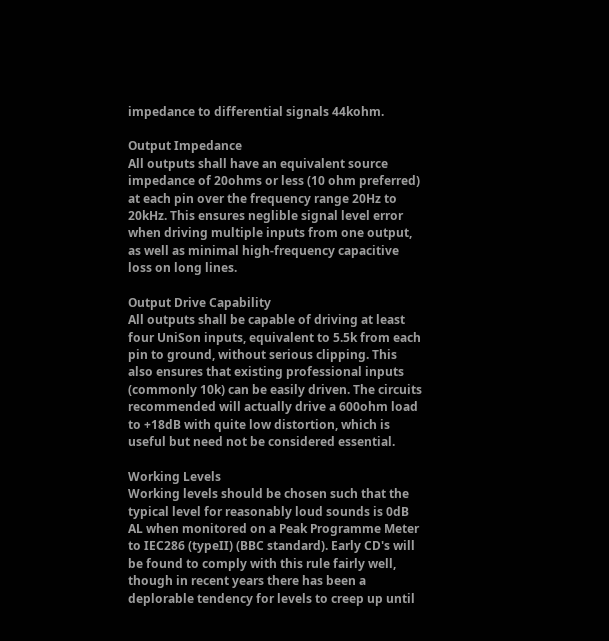impedance to differential signals 44kohm.

Output Impedance
All outputs shall have an equivalent source impedance of 20ohms or less (10 ohm preferred) at each pin over the frequency range 20Hz to 20kHz. This ensures neglible signal level error when driving multiple inputs from one output, as well as minimal high-frequency capacitive loss on long lines.

Output Drive Capability
All outputs shall be capable of driving at least four UniSon inputs, equivalent to 5.5k from each pin to ground, without serious clipping. This also ensures that existing professional inputs (commonly 10k) can be easily driven. The circuits recommended will actually drive a 600ohm load to +18dB with quite low distortion, which is useful but need not be considered essential.

Working Levels
Working levels should be chosen such that the typical level for reasonably loud sounds is 0dB AL when monitored on a Peak Programme Meter to IEC286 (typeII) (BBC standard). Early CD's will be found to comply with this rule fairly well, though in recent years there has been a deplorable tendency for levels to creep up until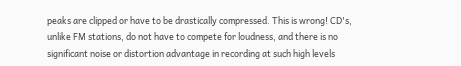peaks are clipped or have to be drastically compressed. This is wrong! CD's, unlike FM stations, do not have to compete for loudness, and there is no significant noise or distortion advantage in recording at such high levels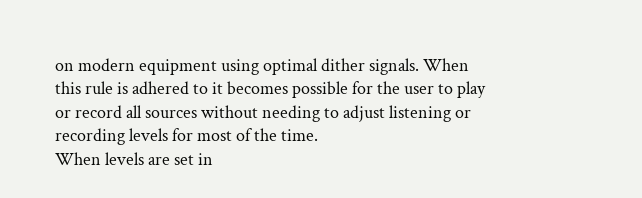on modern equipment using optimal dither signals. When this rule is adhered to it becomes possible for the user to play or record all sources without needing to adjust listening or recording levels for most of the time.
When levels are set in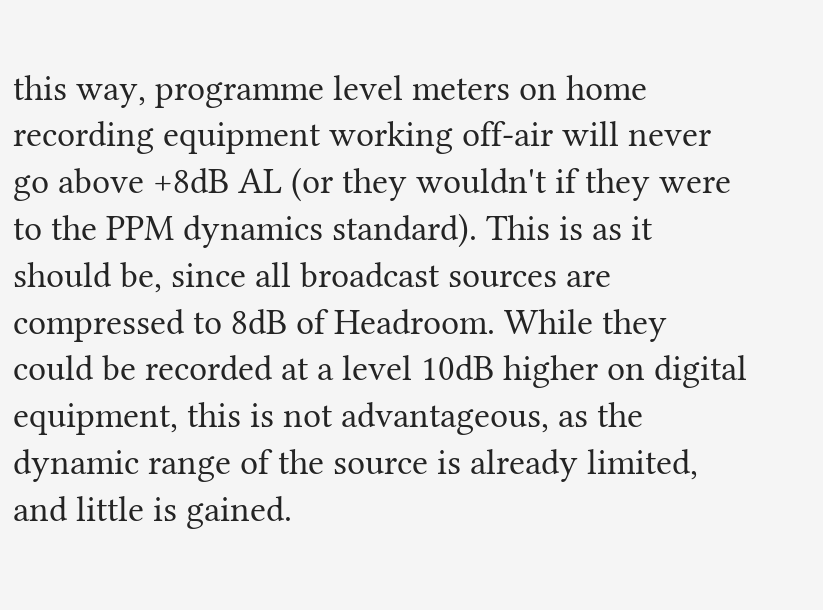this way, programme level meters on home recording equipment working off-air will never go above +8dB AL (or they wouldn't if they were to the PPM dynamics standard). This is as it should be, since all broadcast sources are compressed to 8dB of Headroom. While they could be recorded at a level 10dB higher on digital equipment, this is not advantageous, as the dynamic range of the source is already limited, and little is gained.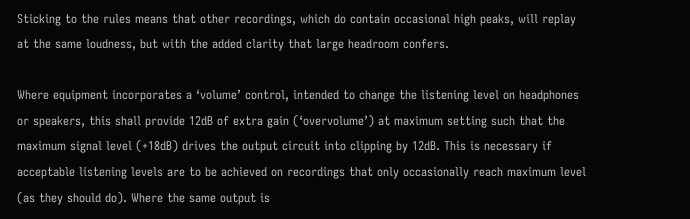Sticking to the rules means that other recordings, which do contain occasional high peaks, will replay at the same loudness, but with the added clarity that large headroom confers.

Where equipment incorporates a ‘volume’ control, intended to change the listening level on headphones or speakers, this shall provide 12dB of extra gain (‘overvolume’) at maximum setting such that the maximum signal level (+18dB) drives the output circuit into clipping by 12dB. This is necessary if acceptable listening levels are to be achieved on recordings that only occasionally reach maximum level (as they should do). Where the same output is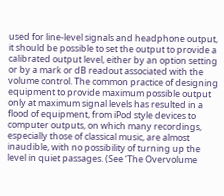used for line-level signals and headphone output, it should be possible to set the output to provide a calibrated output level, either by an option setting or by a mark or dB readout associated with the volume control. The common practice of designing equipment to provide maximum possible output only at maximum signal levels has resulted in a flood of equipment, from iPod style devices to computer outputs, on which many recordings, especially those of classical music, are almost inaudible, with no possibility of turning up the level in quiet passages. (See ‘The Overvolume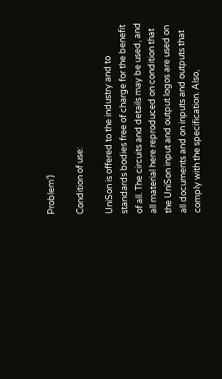Problem’)

Condition of use:

UniSon is offered to the industry and to standards bodies free of charge for the benefit of all. The circuits and details may be used, and all material here reproduced on condition that the UniSon input and output logos are used on all documents and on inputs and outputs that comply with the specification. Also,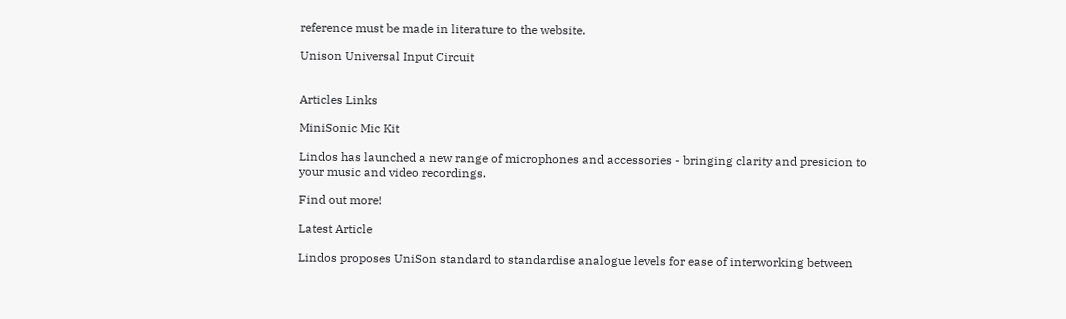reference must be made in literature to the website.

Unison Universal Input Circuit


Articles Links

MiniSonic Mic Kit

Lindos has launched a new range of microphones and accessories - bringing clarity and presicion to your music and video recordings.

Find out more!

Latest Article

Lindos proposes UniSon standard to standardise analogue levels for ease of interworking between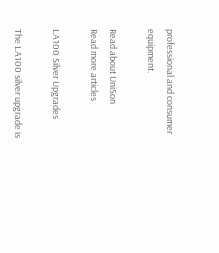professional and consumer equipment.

Read about UniSon
Read more articles

LA100 Silver Upgrades

The LA100 silver upgrade is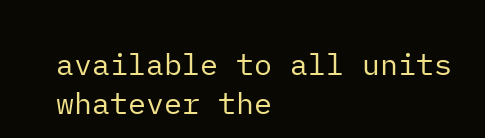available to all units whatever the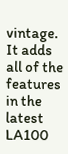vintage. It adds all of the features in the latest LA100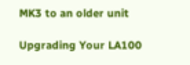MK3 to an older unit

Upgrading Your LA100